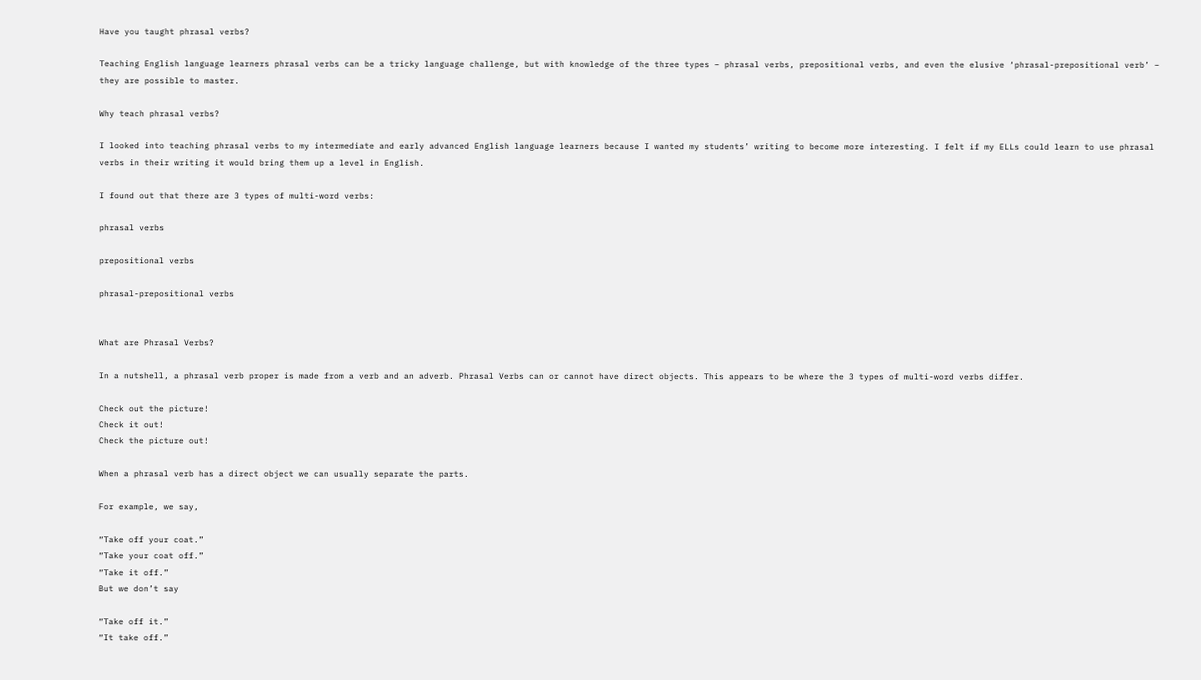Have you taught phrasal verbs?

Teaching English language learners phrasal verbs can be a tricky language challenge, but with knowledge of the three types – phrasal verbs, prepositional verbs, and even the elusive ‘phrasal-prepositional verb’ – they are possible to master.

Why teach phrasal verbs?

I looked into teaching phrasal verbs to my intermediate and early advanced English language learners because I wanted my students’ writing to become more interesting. I felt if my ELLs could learn to use phrasal verbs in their writing it would bring them up a level in English.

I found out that there are 3 types of multi-word verbs:

phrasal verbs

prepositional verbs

phrasal-prepositional verbs


What are Phrasal Verbs?

In a nutshell, a phrasal verb proper is made from a verb and an adverb. Phrasal Verbs can or cannot have direct objects. This appears to be where the 3 types of multi-word verbs differ.

Check out the picture!
Check it out!
Check the picture out!

When a phrasal verb has a direct object we can usually separate the parts.

For example, we say,

“Take off your coat.”
“Take your coat off.”
“Take it off.”
But we don’t say

“Take off it.”
“It take off.”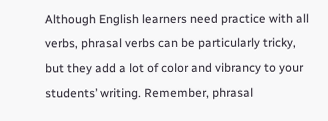Although English learners need practice with all verbs, phrasal verbs can be particularly tricky, but they add a lot of color and vibrancy to your students’ writing. Remember, phrasal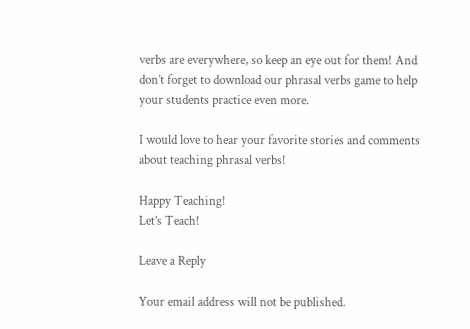verbs are everywhere, so keep an eye out for them! And don’t forget to download our phrasal verbs game to help your students practice even more.

I would love to hear your favorite stories and comments about teaching phrasal verbs!

Happy Teaching!
Let’s Teach!

Leave a Reply

Your email address will not be published.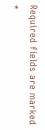Required fields are marked *